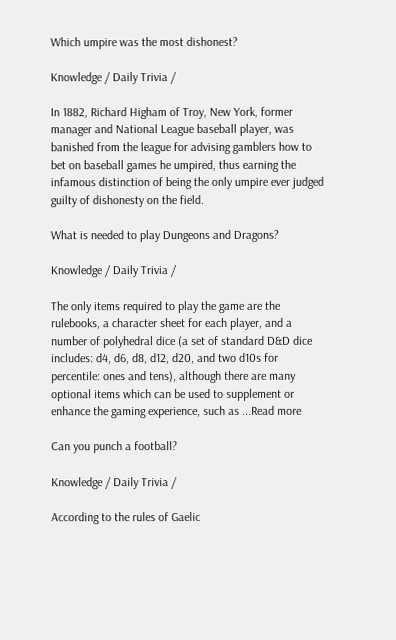Which umpire was the most dishonest?

Knowledge / Daily Trivia /

In 1882, Richard Higham of Troy, New York, former manager and National League baseball player, was banished from the league for advising gamblers how to bet on baseball games he umpired, thus earning the infamous distinction of being the only umpire ever judged guilty of dishonesty on the field.

What is needed to play Dungeons and Dragons?

Knowledge / Daily Trivia /

The only items required to play the game are the rulebooks, a character sheet for each player, and a number of polyhedral dice (a set of standard D&D dice includes: d4, d6, d8, d12, d20, and two d10s for percentile: ones and tens), although there are many optional items which can be used to supplement or enhance the gaming experience, such as ...Read more

Can you punch a football?

Knowledge / Daily Trivia /

According to the rules of Gaelic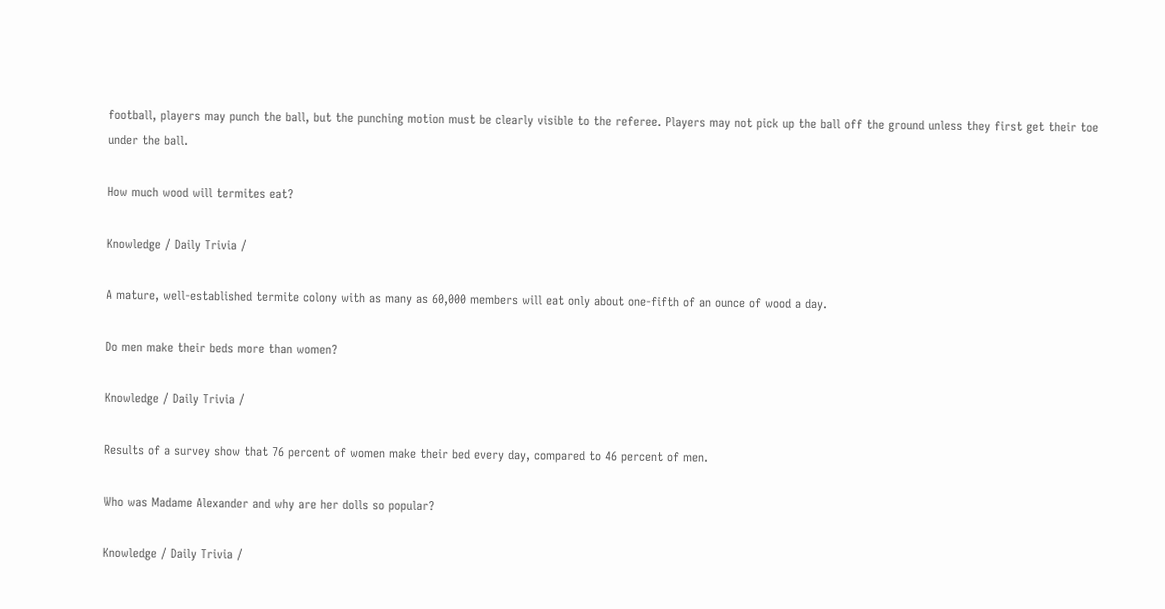football, players may punch the ball, but the punching motion must be clearly visible to the referee. Players may not pick up the ball off the ground unless they first get their toe under the ball.

How much wood will termites eat?

Knowledge / Daily Trivia /

A mature, well-established termite colony with as many as 60,000 members will eat only about one-fifth of an ounce of wood a day.

Do men make their beds more than women?

Knowledge / Daily Trivia /

Results of a survey show that 76 percent of women make their bed every day, compared to 46 percent of men.

Who was Madame Alexander and why are her dolls so popular?

Knowledge / Daily Trivia /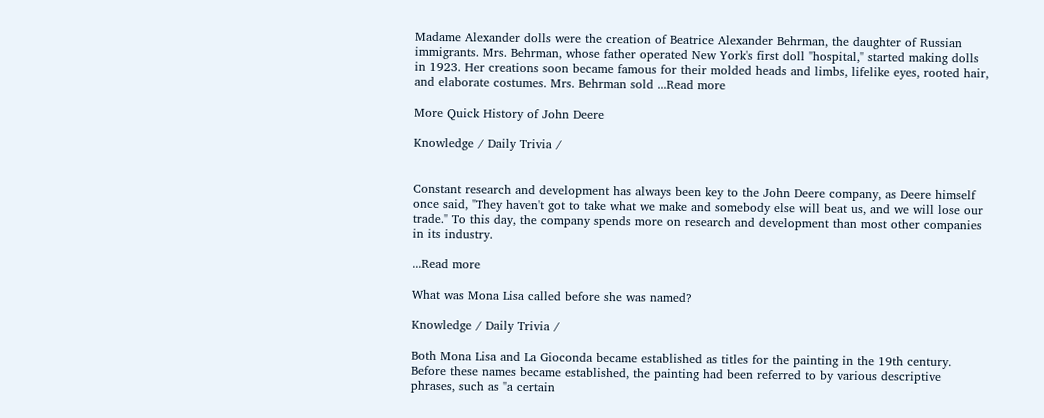Madame Alexander dolls were the creation of Beatrice Alexander Behrman, the daughter of Russian immigrants. Mrs. Behrman, whose father operated New York's first doll "hospital," started making dolls in 1923. Her creations soon became famous for their molded heads and limbs, lifelike eyes, rooted hair, and elaborate costumes. Mrs. Behrman sold ...Read more

More Quick History of John Deere

Knowledge / Daily Trivia /


Constant research and development has always been key to the John Deere company, as Deere himself once said, "They haven't got to take what we make and somebody else will beat us, and we will lose our trade." To this day, the company spends more on research and development than most other companies in its industry.

...Read more

What was Mona Lisa called before she was named?

Knowledge / Daily Trivia /

Both Mona Lisa and La Gioconda became established as titles for the painting in the 19th century. Before these names became established, the painting had been referred to by various descriptive phrases, such as "a certain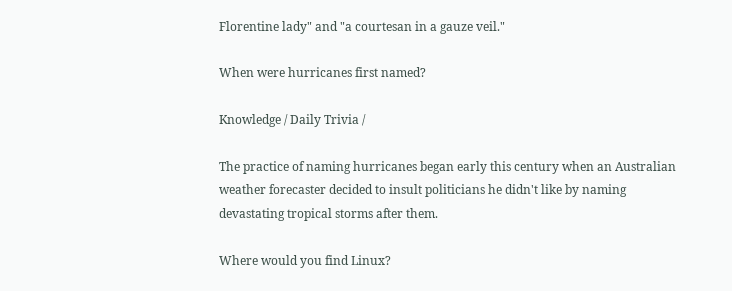Florentine lady" and "a courtesan in a gauze veil."

When were hurricanes first named?

Knowledge / Daily Trivia /

The practice of naming hurricanes began early this century when an Australian weather forecaster decided to insult politicians he didn't like by naming devastating tropical storms after them.

Where would you find Linux?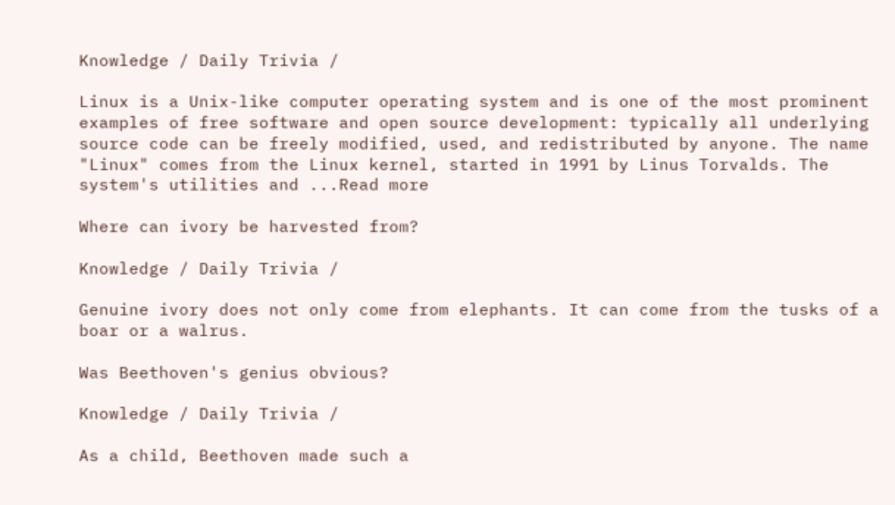Knowledge / Daily Trivia /

Linux is a Unix-like computer operating system and is one of the most prominent examples of free software and open source development: typically all underlying source code can be freely modified, used, and redistributed by anyone. The name "Linux" comes from the Linux kernel, started in 1991 by Linus Torvalds. The system's utilities and ...Read more

Where can ivory be harvested from?

Knowledge / Daily Trivia /

Genuine ivory does not only come from elephants. It can come from the tusks of a boar or a walrus.

Was Beethoven's genius obvious?

Knowledge / Daily Trivia /

As a child, Beethoven made such a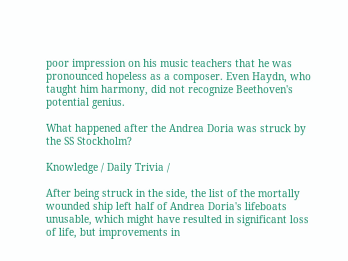poor impression on his music teachers that he was pronounced hopeless as a composer. Even Haydn, who taught him harmony, did not recognize Beethoven's potential genius.

What happened after the Andrea Doria was struck by the SS Stockholm?

Knowledge / Daily Trivia /

After being struck in the side, the list of the mortally wounded ship left half of Andrea Doria's lifeboats unusable, which might have resulted in significant loss of life, but improvements in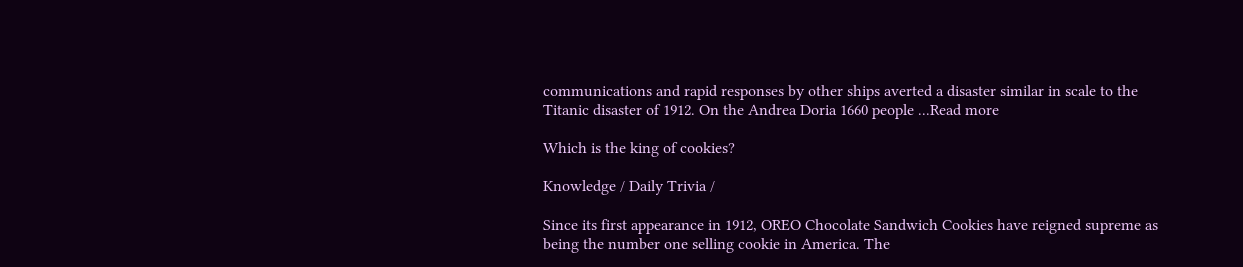communications and rapid responses by other ships averted a disaster similar in scale to the Titanic disaster of 1912. On the Andrea Doria 1660 people ...Read more

Which is the king of cookies?

Knowledge / Daily Trivia /

Since its first appearance in 1912, OREO Chocolate Sandwich Cookies have reigned supreme as being the number one selling cookie in America. The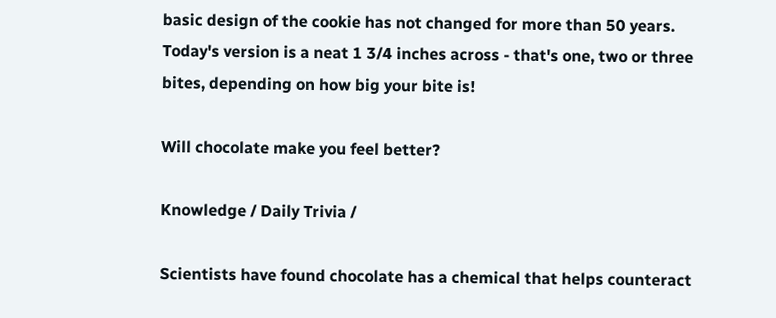basic design of the cookie has not changed for more than 50 years. Today's version is a neat 1 3/4 inches across - that's one, two or three bites, depending on how big your bite is!

Will chocolate make you feel better?

Knowledge / Daily Trivia /

Scientists have found chocolate has a chemical that helps counteract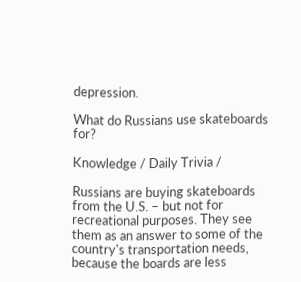depression.

What do Russians use skateboards for?

Knowledge / Daily Trivia /

Russians are buying skateboards from the U.S. – but not for recreational purposes. They see them as an answer to some of the country's transportation needs, because the boards are less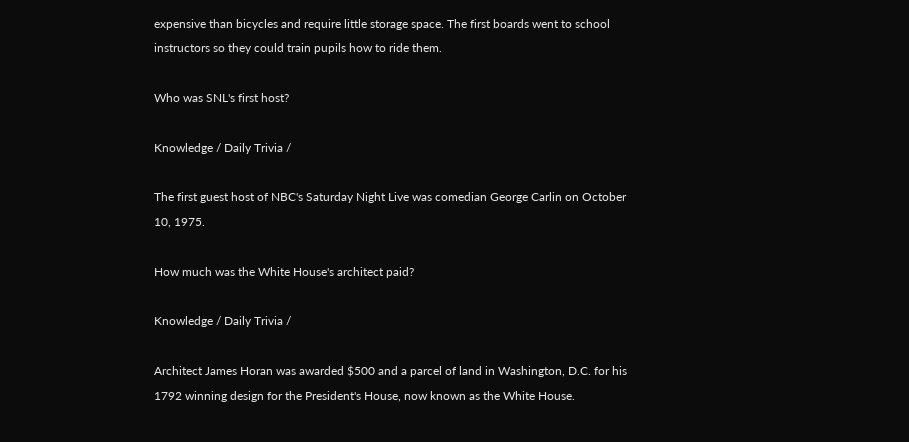expensive than bicycles and require little storage space. The first boards went to school instructors so they could train pupils how to ride them.

Who was SNL's first host?

Knowledge / Daily Trivia /

The first guest host of NBC's Saturday Night Live was comedian George Carlin on October 10, 1975.

How much was the White House's architect paid?

Knowledge / Daily Trivia /

Architect James Horan was awarded $500 and a parcel of land in Washington, D.C. for his 1792 winning design for the President's House, now known as the White House.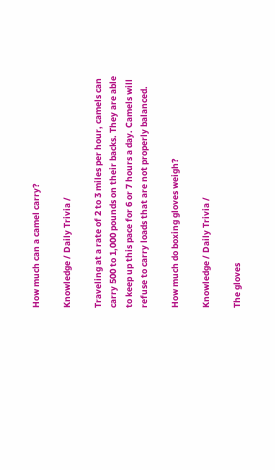How much can a camel carry?

Knowledge / Daily Trivia /

Traveling at a rate of 2 to 3 miles per hour, camels can carry 500 to 1,000 pounds on their backs. They are able to keep up this pace for 6 or 7 hours a day. Camels will refuse to carry loads that are not properly balanced.

How much do boxing gloves weigh?

Knowledge / Daily Trivia /

The gloves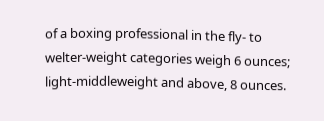of a boxing professional in the fly- to welter-weight categories weigh 6 ounces; light-middleweight and above, 8 ounces.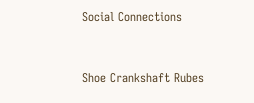Social Connections


Shoe Crankshaft Rubes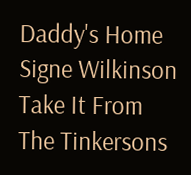Daddy's Home Signe Wilkinson Take It From The Tinkersons